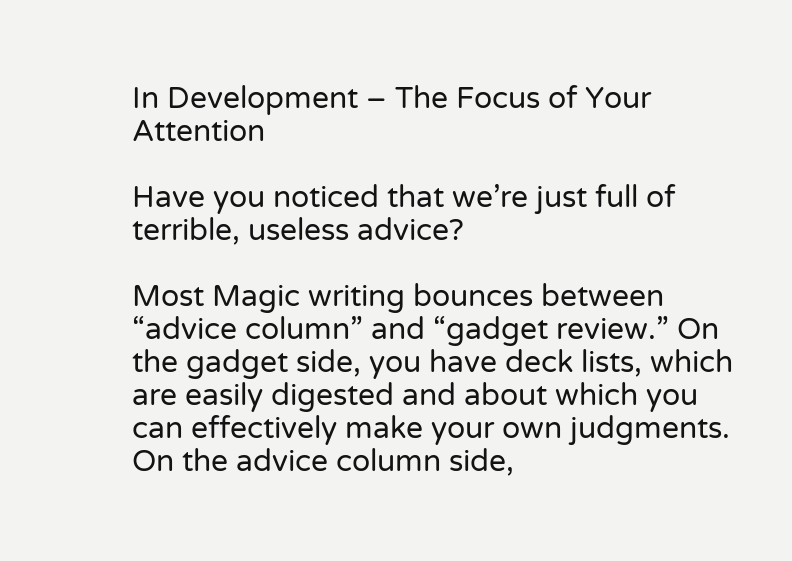In Development – The Focus of Your Attention

Have you noticed that we’re just full of terrible, useless advice?

Most Magic writing bounces between “advice column” and “gadget review.” On the gadget side, you have deck lists, which are easily digested and about which you can effectively make your own judgments. On the advice column side,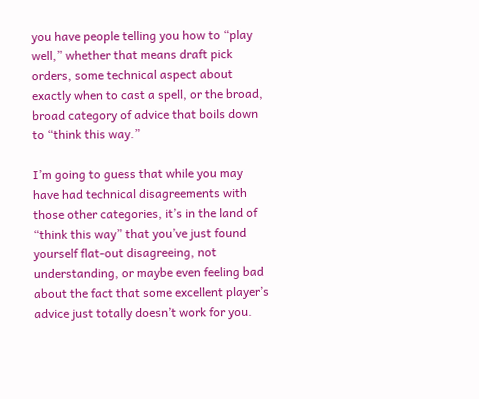you have people telling you how to “play well,” whether that means draft pick orders, some technical aspect about exactly when to cast a spell, or the broad, broad category of advice that boils down to “think this way.”

I’m going to guess that while you may have had technical disagreements with those other categories, it’s in the land of “think this way” that you’ve just found yourself flat-out disagreeing, not understanding, or maybe even feeling bad about the fact that some excellent player’s advice just totally doesn’t work for you.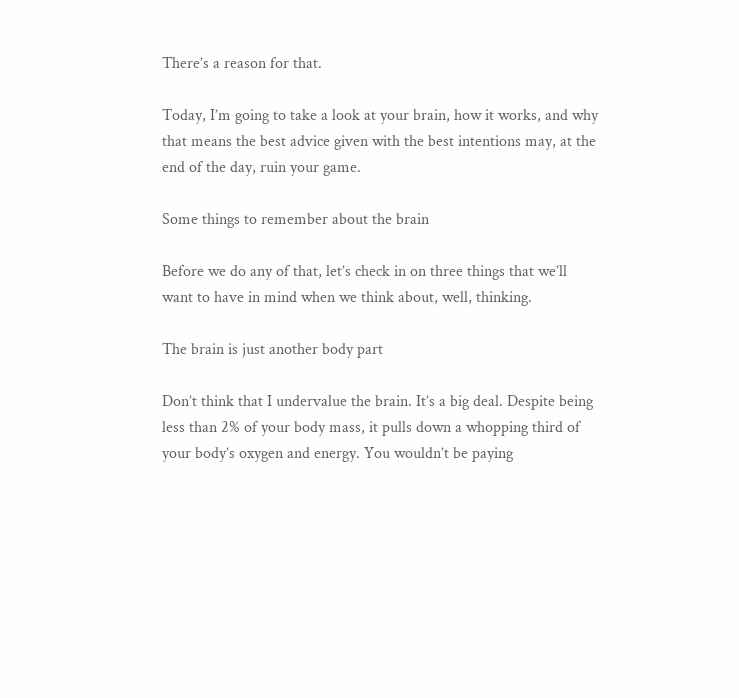There’s a reason for that.

Today, I’m going to take a look at your brain, how it works, and why that means the best advice given with the best intentions may, at the end of the day, ruin your game.

Some things to remember about the brain

Before we do any of that, let’s check in on three things that we’ll want to have in mind when we think about, well, thinking.

The brain is just another body part

Don’t think that I undervalue the brain. It’s a big deal. Despite being less than 2% of your body mass, it pulls down a whopping third of your body’s oxygen and energy. You wouldn’t be paying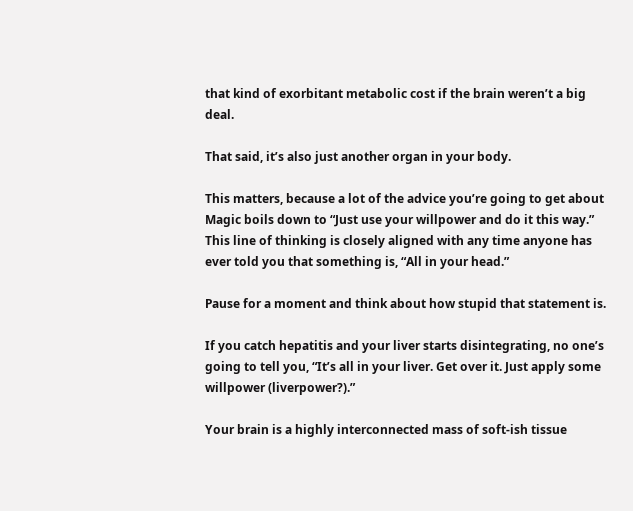that kind of exorbitant metabolic cost if the brain weren’t a big deal.

That said, it’s also just another organ in your body.

This matters, because a lot of the advice you’re going to get about Magic boils down to “Just use your willpower and do it this way.” This line of thinking is closely aligned with any time anyone has ever told you that something is, “All in your head.”

Pause for a moment and think about how stupid that statement is.

If you catch hepatitis and your liver starts disintegrating, no one’s going to tell you, “It’s all in your liver. Get over it. Just apply some willpower (liverpower?).”

Your brain is a highly interconnected mass of soft-ish tissue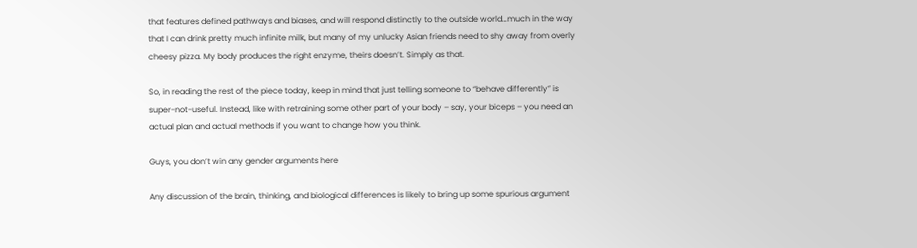that features defined pathways and biases, and will respond distinctly to the outside world…much in the way that I can drink pretty much infinite milk, but many of my unlucky Asian friends need to shy away from overly cheesy pizza. My body produces the right enzyme, theirs doesn’t. Simply as that.

So, in reading the rest of the piece today, keep in mind that just telling someone to “behave differently” is super-not-useful. Instead, like with retraining some other part of your body – say, your biceps – you need an actual plan and actual methods if you want to change how you think.

Guys, you don’t win any gender arguments here

Any discussion of the brain, thinking, and biological differences is likely to bring up some spurious argument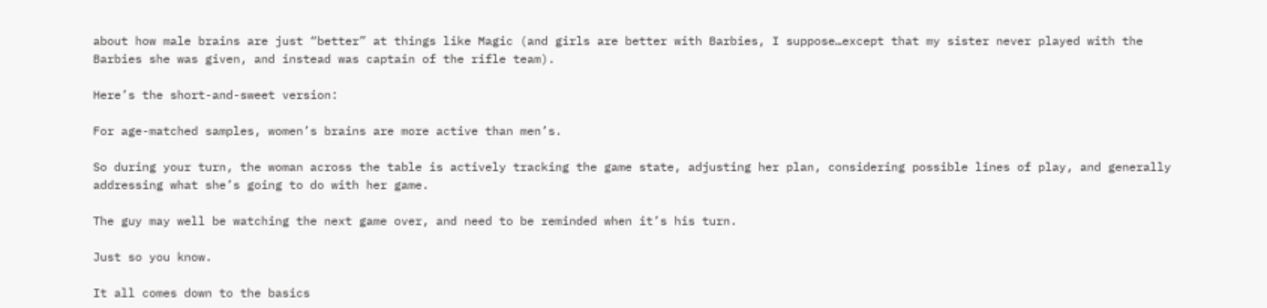about how male brains are just “better” at things like Magic (and girls are better with Barbies, I suppose…except that my sister never played with the Barbies she was given, and instead was captain of the rifle team).

Here’s the short-and-sweet version:

For age-matched samples, women’s brains are more active than men’s.

So during your turn, the woman across the table is actively tracking the game state, adjusting her plan, considering possible lines of play, and generally addressing what she’s going to do with her game.

The guy may well be watching the next game over, and need to be reminded when it’s his turn.

Just so you know.

It all comes down to the basics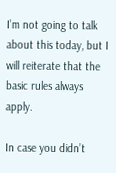I’m not going to talk about this today, but I will reiterate that the basic rules always apply.

In case you didn’t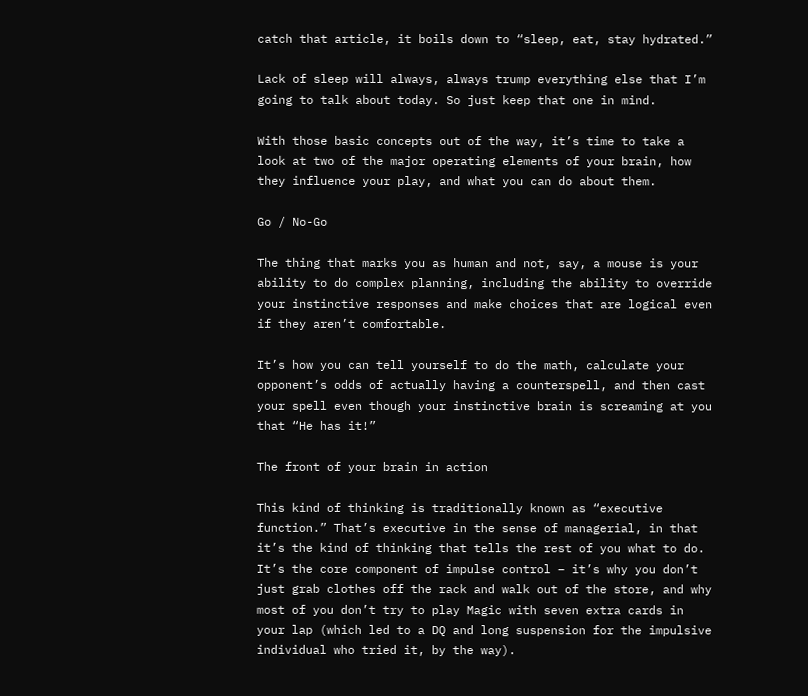catch that article, it boils down to “sleep, eat, stay hydrated.”

Lack of sleep will always, always trump everything else that I’m going to talk about today. So just keep that one in mind.

With those basic concepts out of the way, it’s time to take a look at two of the major operating elements of your brain, how they influence your play, and what you can do about them.

Go / No-Go

The thing that marks you as human and not, say, a mouse is your ability to do complex planning, including the ability to override your instinctive responses and make choices that are logical even if they aren’t comfortable.

It’s how you can tell yourself to do the math, calculate your opponent’s odds of actually having a counterspell, and then cast your spell even though your instinctive brain is screaming at you that “He has it!”

The front of your brain in action

This kind of thinking is traditionally known as “executive function.” That’s executive in the sense of managerial, in that it’s the kind of thinking that tells the rest of you what to do. It’s the core component of impulse control – it’s why you don’t just grab clothes off the rack and walk out of the store, and why most of you don’t try to play Magic with seven extra cards in your lap (which led to a DQ and long suspension for the impulsive individual who tried it, by the way).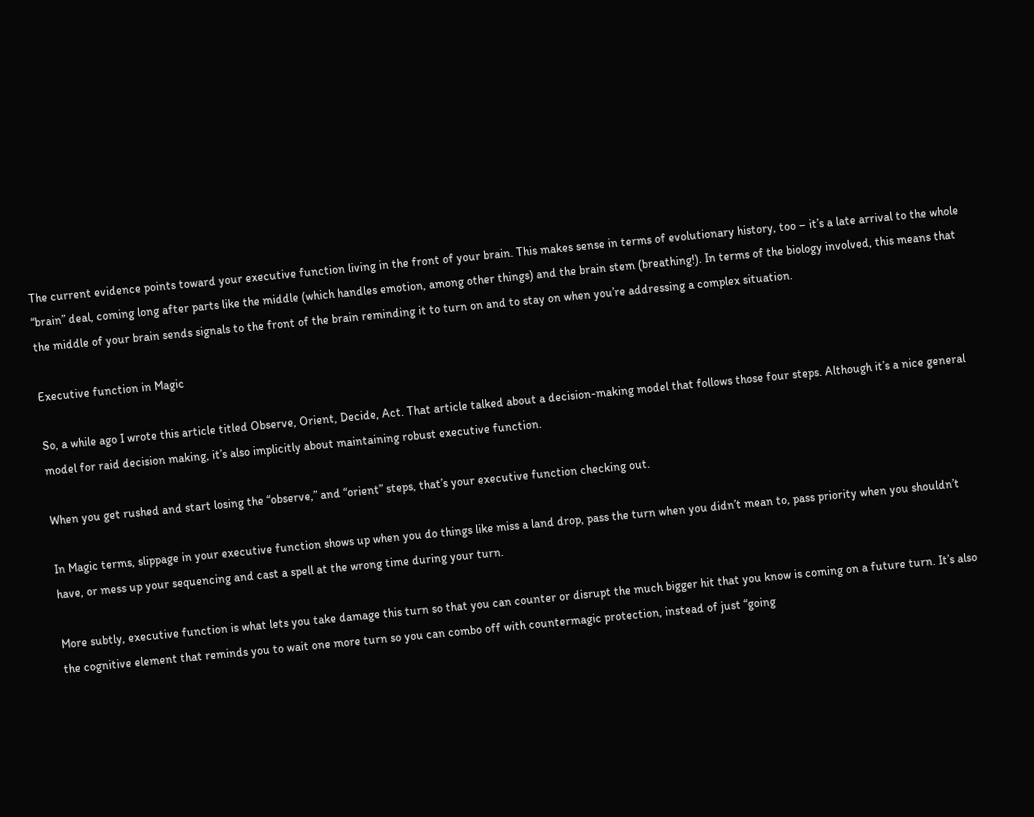The current evidence points toward your executive function living in the front of your brain. This makes sense in terms of evolutionary history, too – it’s a late arrival to the whole “brain” deal, coming long after parts like the middle (which handles emotion, among other things) and the brain stem (breathing!). In terms of the biology involved, this means that the middle of your brain sends signals to the front of the brain reminding it to turn on and to stay on when you’re addressing a complex situation.

Executive function in Magic

So, a while ago I wrote this article titled Observe, Orient, Decide, Act. That article talked about a decision-making model that follows those four steps. Although it’s a nice general model for raid decision making, it’s also implicitly about maintaining robust executive function.

When you get rushed and start losing the “observe,” and “orient” steps, that’s your executive function checking out.

In Magic terms, slippage in your executive function shows up when you do things like miss a land drop, pass the turn when you didn’t mean to, pass priority when you shouldn’t have, or mess up your sequencing and cast a spell at the wrong time during your turn.

More subtly, executive function is what lets you take damage this turn so that you can counter or disrupt the much bigger hit that you know is coming on a future turn. It’s also the cognitive element that reminds you to wait one more turn so you can combo off with countermagic protection, instead of just “going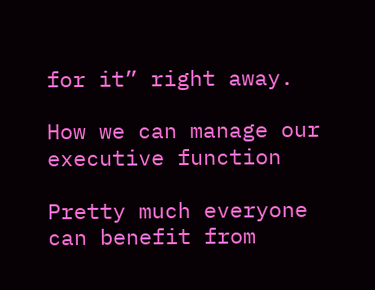for it” right away.

How we can manage our executive function

Pretty much everyone can benefit from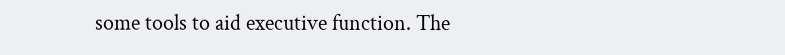some tools to aid executive function. The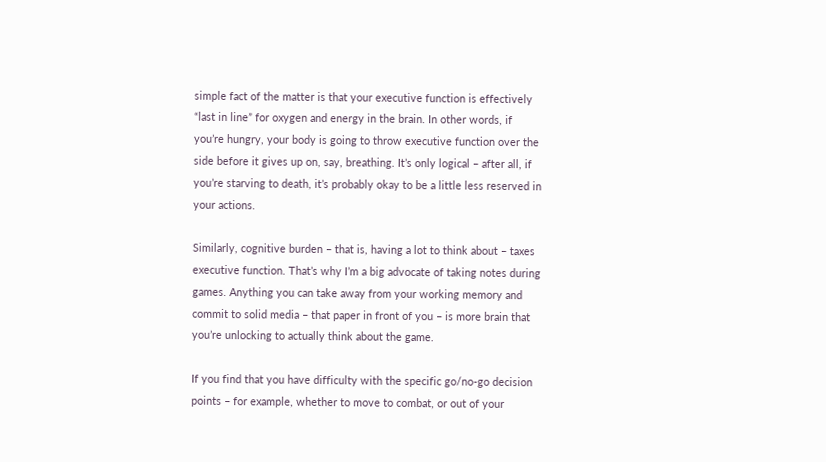simple fact of the matter is that your executive function is effectively “last in line” for oxygen and energy in the brain. In other words, if you’re hungry, your body is going to throw executive function over the side before it gives up on, say, breathing. It’s only logical – after all, if you’re starving to death, it’s probably okay to be a little less reserved in your actions.

Similarly, cognitive burden – that is, having a lot to think about – taxes executive function. That’s why I’m a big advocate of taking notes during games. Anything you can take away from your working memory and commit to solid media – that paper in front of you – is more brain that you’re unlocking to actually think about the game.

If you find that you have difficulty with the specific go/no-go decision points – for example, whether to move to combat, or out of your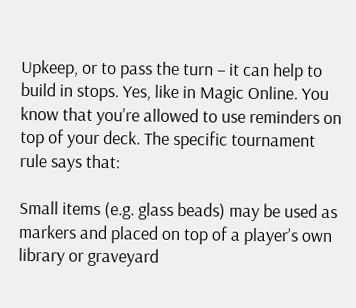Upkeep, or to pass the turn – it can help to build in stops. Yes, like in Magic Online. You know that you’re allowed to use reminders on top of your deck. The specific tournament rule says that:

Small items (e.g. glass beads) may be used as markers and placed on top of a player’s own library or graveyard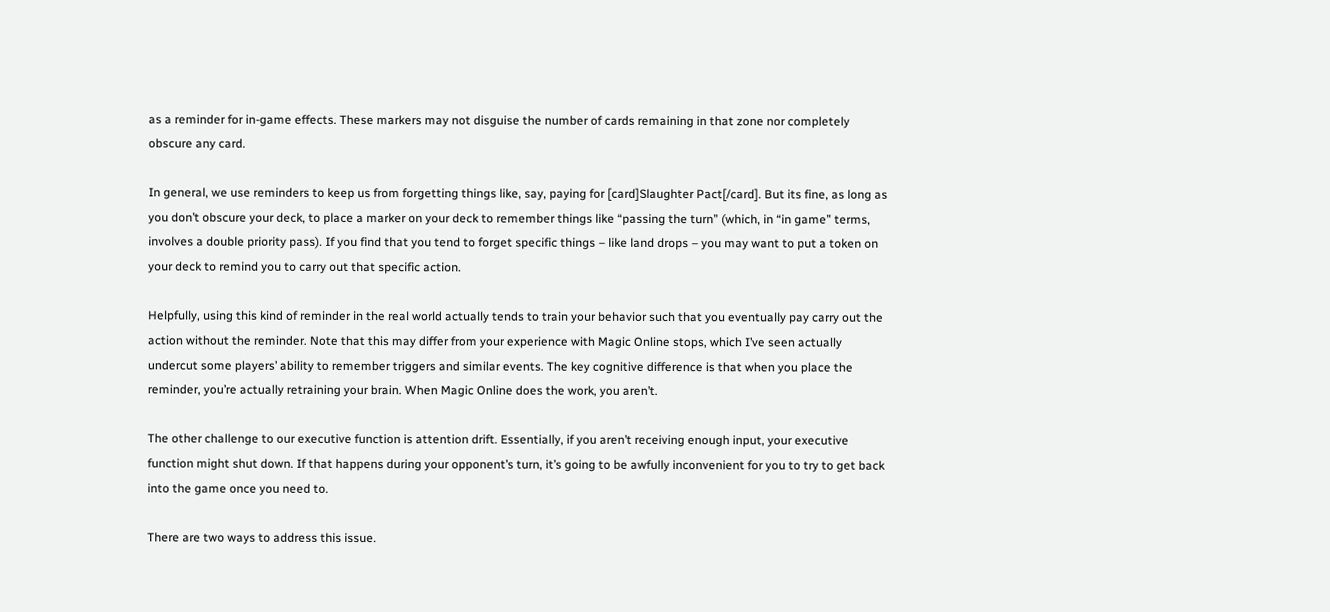as a reminder for in-game effects. These markers may not disguise the number of cards remaining in that zone nor completely obscure any card.

In general, we use reminders to keep us from forgetting things like, say, paying for [card]Slaughter Pact[/card]. But its fine, as long as you don’t obscure your deck, to place a marker on your deck to remember things like “passing the turn” (which, in “in game” terms, involves a double priority pass). If you find that you tend to forget specific things – like land drops – you may want to put a token on your deck to remind you to carry out that specific action.

Helpfully, using this kind of reminder in the real world actually tends to train your behavior such that you eventually pay carry out the action without the reminder. Note that this may differ from your experience with Magic Online stops, which I’ve seen actually undercut some players’ ability to remember triggers and similar events. The key cognitive difference is that when you place the reminder, you’re actually retraining your brain. When Magic Online does the work, you aren’t.

The other challenge to our executive function is attention drift. Essentially, if you aren’t receiving enough input, your executive function might shut down. If that happens during your opponent’s turn, it’s going to be awfully inconvenient for you to try to get back into the game once you need to.

There are two ways to address this issue.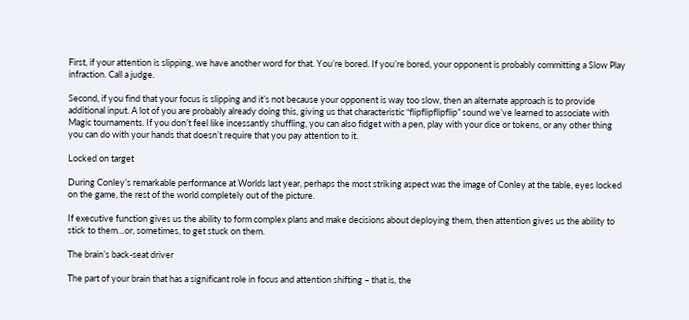First, if your attention is slipping, we have another word for that. You’re bored. If you’re bored, your opponent is probably committing a Slow Play infraction. Call a judge.

Second, if you find that your focus is slipping and it’s not because your opponent is way too slow, then an alternate approach is to provide additional input. A lot of you are probably already doing this, giving us that characteristic “flipflipflipflip” sound we’ve learned to associate with Magic tournaments. If you don’t feel like incessantly shuffling, you can also fidget with a pen, play with your dice or tokens, or any other thing you can do with your hands that doesn’t require that you pay attention to it.

Locked on target

During Conley’s remarkable performance at Worlds last year, perhaps the most striking aspect was the image of Conley at the table, eyes locked on the game, the rest of the world completely out of the picture.

If executive function gives us the ability to form complex plans and make decisions about deploying them, then attention gives us the ability to stick to them…or, sometimes, to get stuck on them.

The brain’s back-seat driver

The part of your brain that has a significant role in focus and attention shifting – that is, the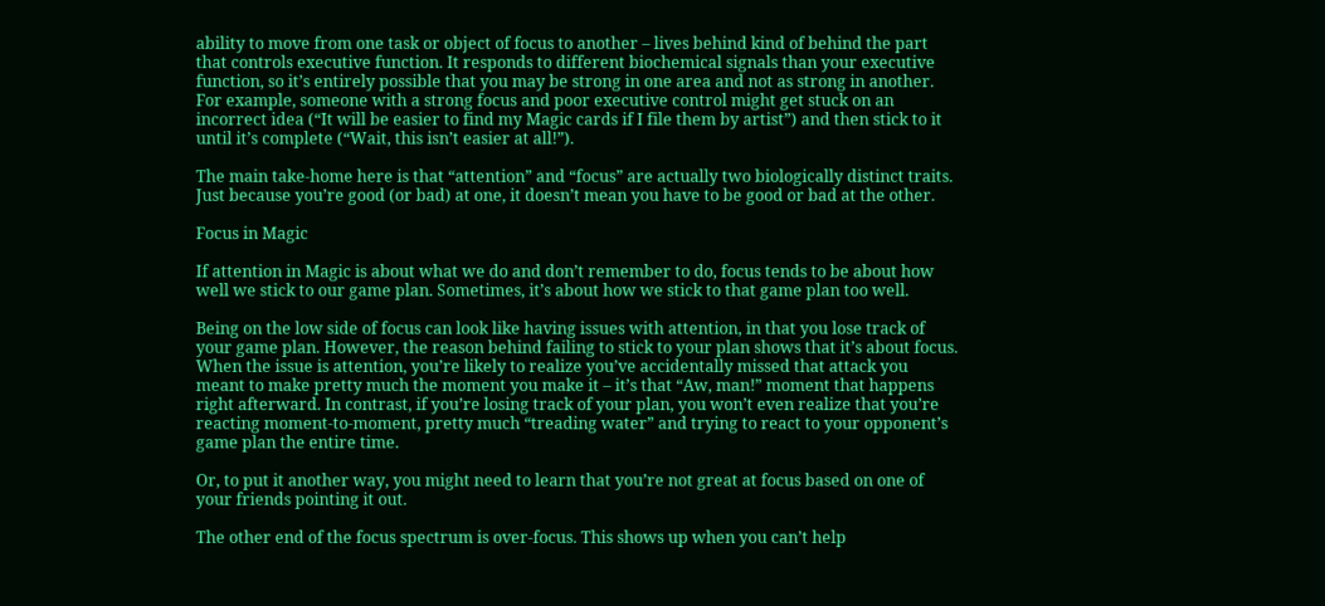ability to move from one task or object of focus to another – lives behind kind of behind the part that controls executive function. It responds to different biochemical signals than your executive function, so it’s entirely possible that you may be strong in one area and not as strong in another. For example, someone with a strong focus and poor executive control might get stuck on an incorrect idea (“It will be easier to find my Magic cards if I file them by artist”) and then stick to it until it’s complete (“Wait, this isn’t easier at all!”).

The main take-home here is that “attention” and “focus” are actually two biologically distinct traits. Just because you’re good (or bad) at one, it doesn’t mean you have to be good or bad at the other.

Focus in Magic

If attention in Magic is about what we do and don’t remember to do, focus tends to be about how well we stick to our game plan. Sometimes, it’s about how we stick to that game plan too well.

Being on the low side of focus can look like having issues with attention, in that you lose track of your game plan. However, the reason behind failing to stick to your plan shows that it’s about focus. When the issue is attention, you’re likely to realize you’ve accidentally missed that attack you meant to make pretty much the moment you make it – it’s that “Aw, man!” moment that happens right afterward. In contrast, if you’re losing track of your plan, you won’t even realize that you’re reacting moment-to-moment, pretty much “treading water” and trying to react to your opponent’s game plan the entire time.

Or, to put it another way, you might need to learn that you’re not great at focus based on one of your friends pointing it out.

The other end of the focus spectrum is over-focus. This shows up when you can’t help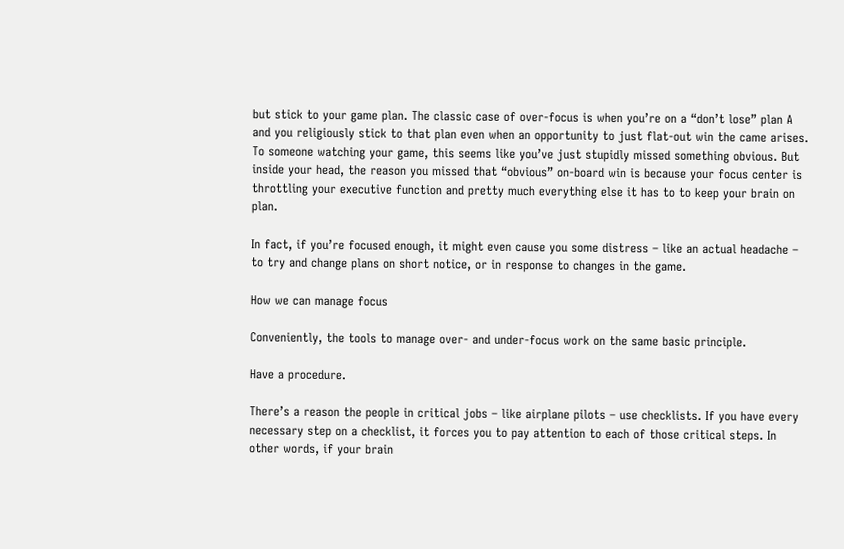but stick to your game plan. The classic case of over-focus is when you’re on a “don’t lose” plan A and you religiously stick to that plan even when an opportunity to just flat-out win the came arises. To someone watching your game, this seems like you’ve just stupidly missed something obvious. But inside your head, the reason you missed that “obvious” on-board win is because your focus center is throttling your executive function and pretty much everything else it has to to keep your brain on plan.

In fact, if you’re focused enough, it might even cause you some distress – like an actual headache – to try and change plans on short notice, or in response to changes in the game.

How we can manage focus

Conveniently, the tools to manage over- and under-focus work on the same basic principle.

Have a procedure.

There’s a reason the people in critical jobs – like airplane pilots – use checklists. If you have every necessary step on a checklist, it forces you to pay attention to each of those critical steps. In other words, if your brain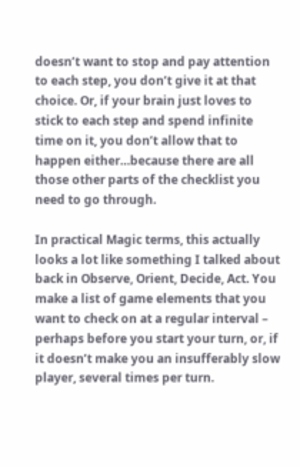doesn’t want to stop and pay attention to each step, you don’t give it at that choice. Or, if your brain just loves to stick to each step and spend infinite time on it, you don’t allow that to happen either…because there are all those other parts of the checklist you need to go through.

In practical Magic terms, this actually looks a lot like something I talked about back in Observe, Orient, Decide, Act. You make a list of game elements that you want to check on at a regular interval – perhaps before you start your turn, or, if it doesn’t make you an insufferably slow player, several times per turn.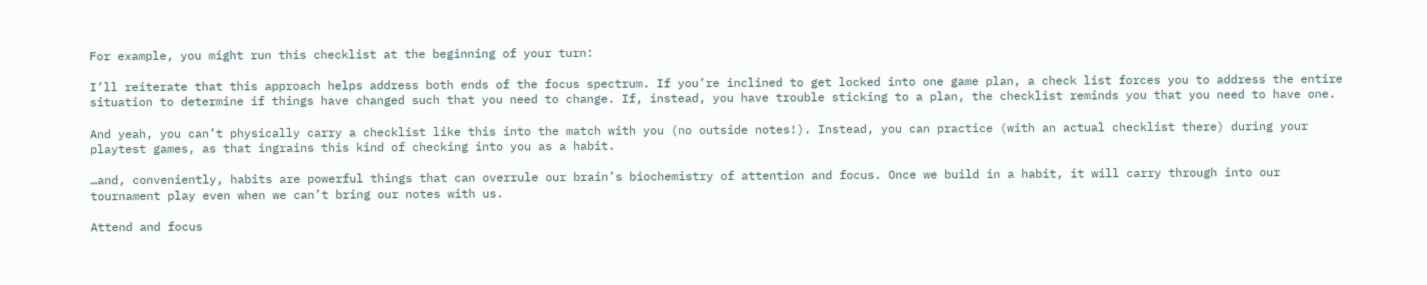For example, you might run this checklist at the beginning of your turn:

I’ll reiterate that this approach helps address both ends of the focus spectrum. If you’re inclined to get locked into one game plan, a check list forces you to address the entire situation to determine if things have changed such that you need to change. If, instead, you have trouble sticking to a plan, the checklist reminds you that you need to have one.

And yeah, you can’t physically carry a checklist like this into the match with you (no outside notes!). Instead, you can practice (with an actual checklist there) during your playtest games, as that ingrains this kind of checking into you as a habit.

…and, conveniently, habits are powerful things that can overrule our brain’s biochemistry of attention and focus. Once we build in a habit, it will carry through into our tournament play even when we can’t bring our notes with us.

Attend and focus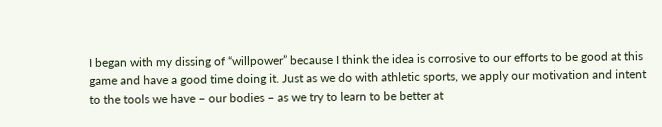I began with my dissing of “willpower” because I think the idea is corrosive to our efforts to be good at this game and have a good time doing it. Just as we do with athletic sports, we apply our motivation and intent to the tools we have – our bodies – as we try to learn to be better at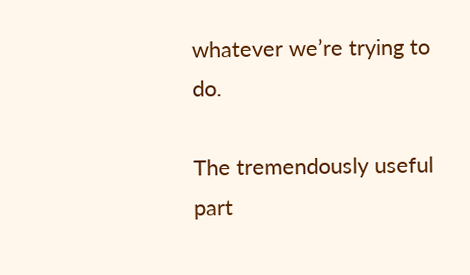whatever we’re trying to do.

The tremendously useful part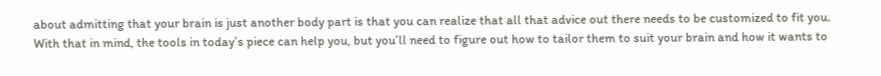about admitting that your brain is just another body part is that you can realize that all that advice out there needs to be customized to fit you. With that in mind, the tools in today’s piece can help you, but you’ll need to figure out how to tailor them to suit your brain and how it wants to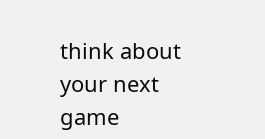think about your next game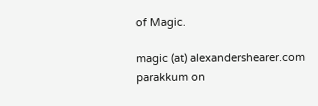of Magic.

magic (at) alexandershearer.com
parakkum on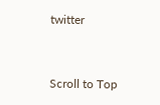twitter


Scroll to Top